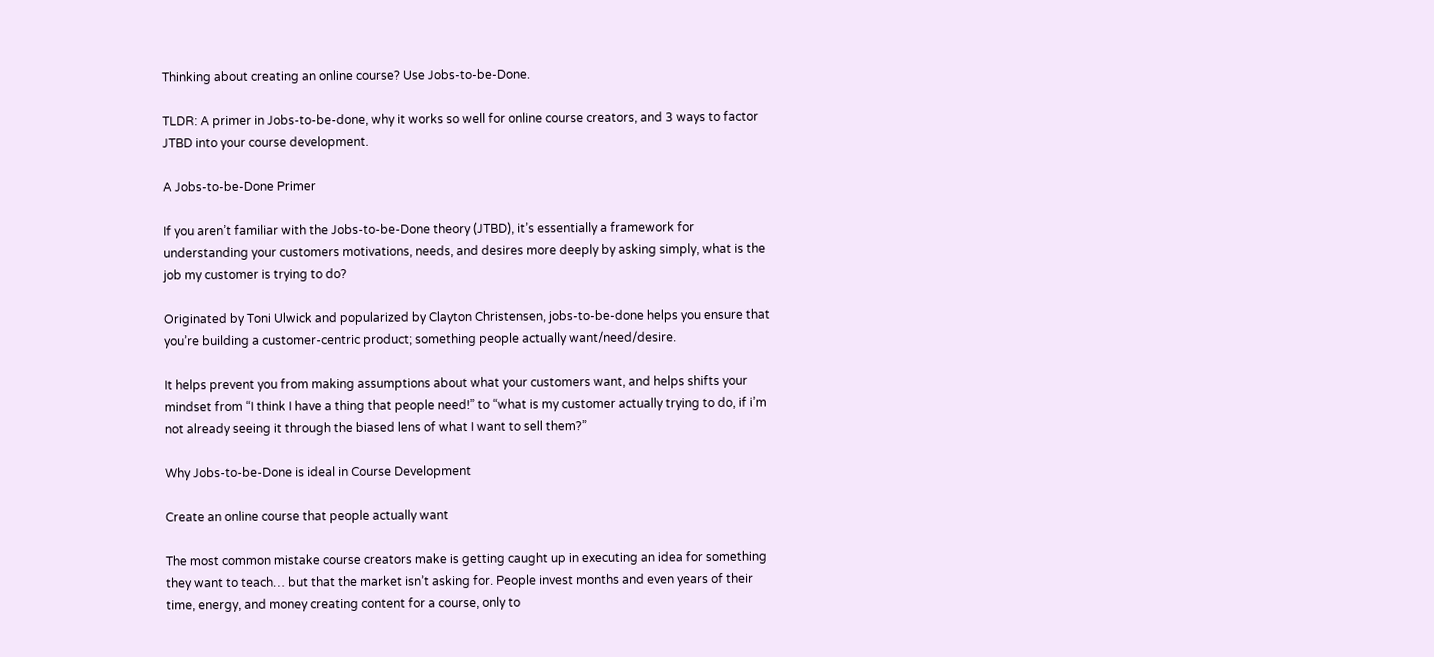Thinking about creating an online course? Use Jobs-to-be-Done.

TLDR: A primer in Jobs-to-be-done, why it works so well for online course creators, and 3 ways to factor JTBD into your course development.

A Jobs-to-be-Done Primer

If you aren’t familiar with the Jobs-to-be-Done theory (JTBD), it’s essentially a framework for understanding your customers motivations, needs, and desires more deeply by asking simply, what is the job my customer is trying to do?

Originated by Toni Ulwick and popularized by Clayton Christensen, jobs-to-be-done helps you ensure that you’re building a customer-centric product; something people actually want/need/desire.

It helps prevent you from making assumptions about what your customers want, and helps shifts your mindset from “I think I have a thing that people need!” to “what is my customer actually trying to do, if i’m not already seeing it through the biased lens of what I want to sell them?”

Why Jobs-to-be-Done is ideal in Course Development

Create an online course that people actually want

The most common mistake course creators make is getting caught up in executing an idea for something they want to teach… but that the market isn’t asking for. People invest months and even years of their time, energy, and money creating content for a course, only to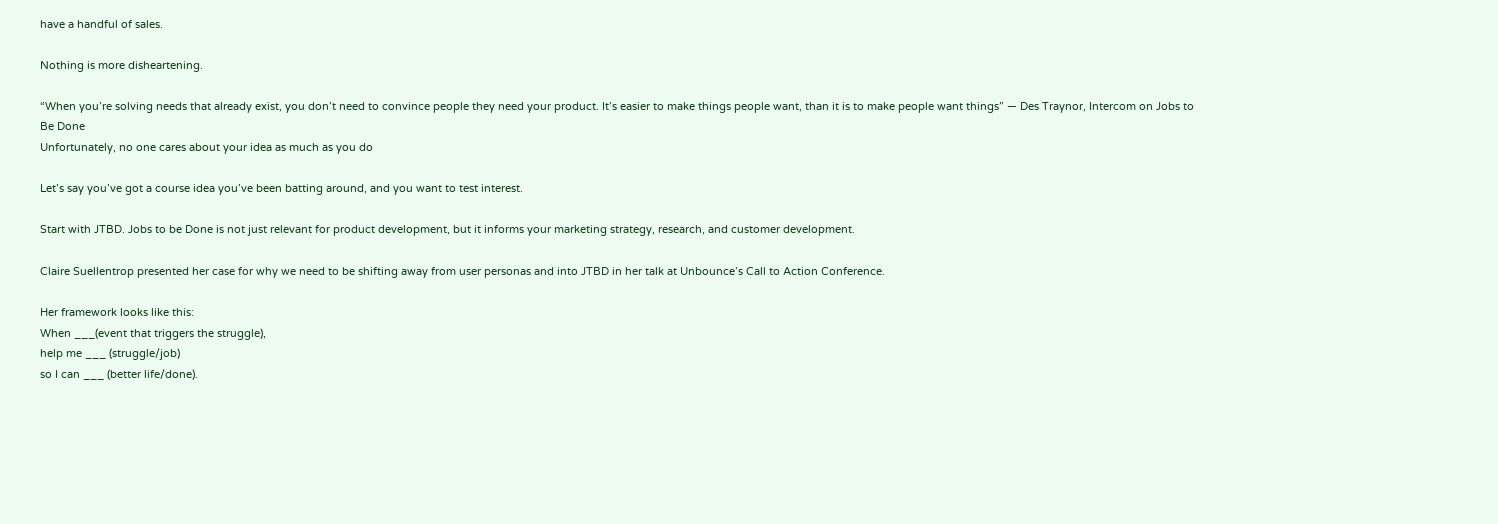have a handful of sales.

Nothing is more disheartening.

“When you’re solving needs that already exist, you don’t need to convince people they need your product. It’s easier to make things people want, than it is to make people want things” — Des Traynor, Intercom on Jobs to Be Done
Unfortunately, no one cares about your idea as much as you do

Let’s say you’ve got a course idea you’ve been batting around, and you want to test interest.

Start with JTBD. Jobs to be Done is not just relevant for product development, but it informs your marketing strategy, research, and customer development.

Claire Suellentrop presented her case for why we need to be shifting away from user personas and into JTBD in her talk at Unbounce’s Call to Action Conference.

Her framework looks like this:
When ___(event that triggers the struggle),
help me ___ (struggle/job)
so I can ___ (better life/done).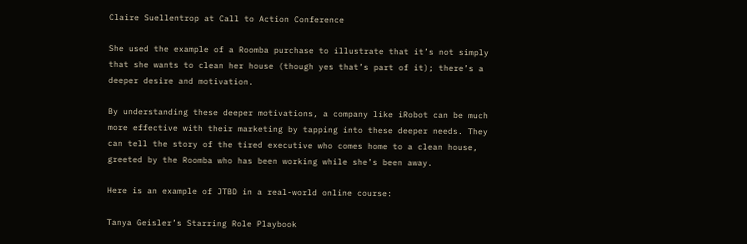Claire Suellentrop at Call to Action Conference

She used the example of a Roomba purchase to illustrate that it’s not simply that she wants to clean her house (though yes that’s part of it); there’s a deeper desire and motivation.

By understanding these deeper motivations, a company like iRobot can be much more effective with their marketing by tapping into these deeper needs. They can tell the story of the tired executive who comes home to a clean house, greeted by the Roomba who has been working while she’s been away.

Here is an example of JTBD in a real-world online course:

Tanya Geisler’s Starring Role Playbook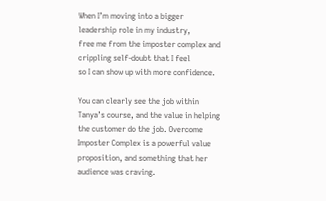When I’m moving into a bigger leadership role in my industry,
free me from the imposter complex and crippling self-doubt that I feel
so I can show up with more confidence.

You can clearly see the job within Tanya’s course, and the value in helping the customer do the job. Overcome Imposter Complex is a powerful value proposition, and something that her audience was craving.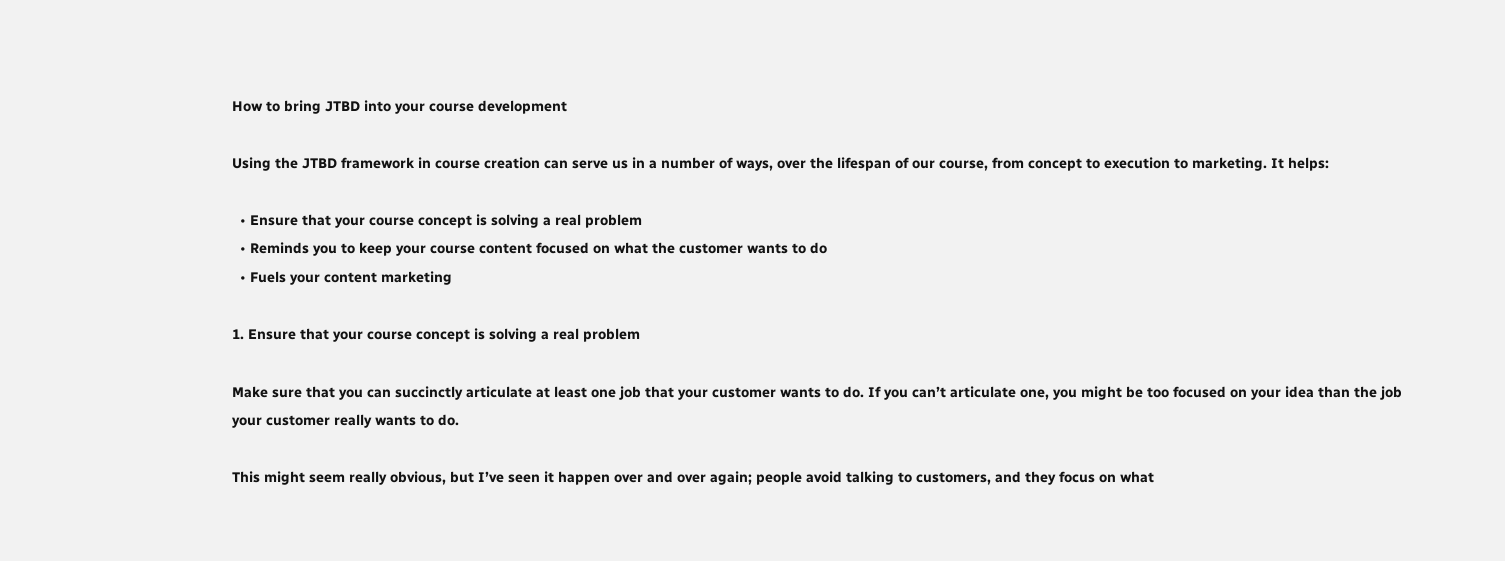How to bring JTBD into your course development

Using the JTBD framework in course creation can serve us in a number of ways, over the lifespan of our course, from concept to execution to marketing. It helps:

  • Ensure that your course concept is solving a real problem
  • Reminds you to keep your course content focused on what the customer wants to do
  • Fuels your content marketing

1. Ensure that your course concept is solving a real problem

Make sure that you can succinctly articulate at least one job that your customer wants to do. If you can’t articulate one, you might be too focused on your idea than the job your customer really wants to do.

This might seem really obvious, but I’ve seen it happen over and over again; people avoid talking to customers, and they focus on what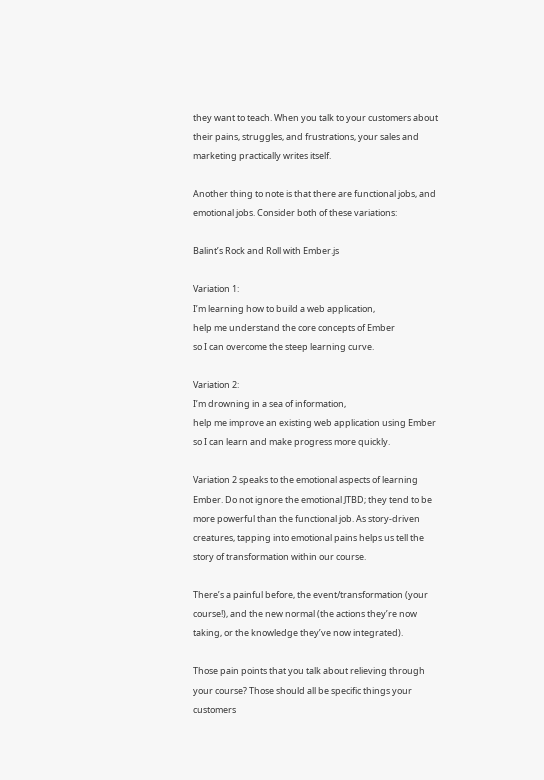they want to teach. When you talk to your customers about their pains, struggles, and frustrations, your sales and marketing practically writes itself.

Another thing to note is that there are functional jobs, and emotional jobs. Consider both of these variations:

Balint’s Rock and Roll with Ember.js

Variation 1:
I’m learning how to build a web application,
help me understand the core concepts of Ember
so I can overcome the steep learning curve.

Variation 2:
I’m drowning in a sea of information,
help me improve an existing web application using Ember
so I can learn and make progress more quickly.

Variation 2 speaks to the emotional aspects of learning Ember. Do not ignore the emotional JTBD; they tend to be more powerful than the functional job. As story-driven creatures, tapping into emotional pains helps us tell the story of transformation within our course.

There’s a painful before, the event/transformation (your course!), and the new normal (the actions they’re now taking, or the knowledge they’ve now integrated).

Those pain points that you talk about relieving through your course? Those should all be specific things your customers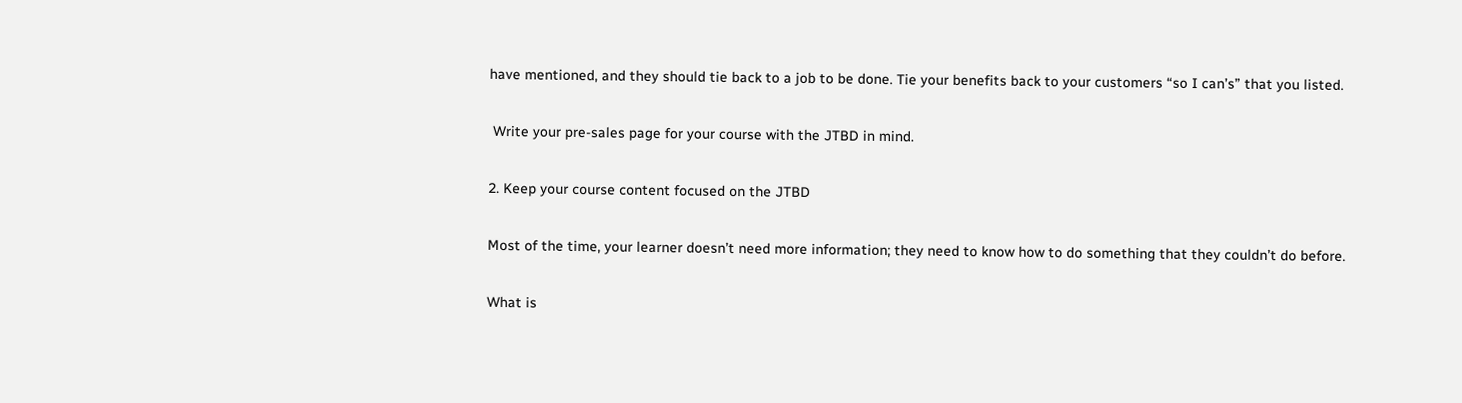have mentioned, and they should tie back to a job to be done. Tie your benefits back to your customers “so I can’s” that you listed.

 Write your pre-sales page for your course with the JTBD in mind.

2. Keep your course content focused on the JTBD

Most of the time, your learner doesn’t need more information; they need to know how to do something that they couldn’t do before.

What is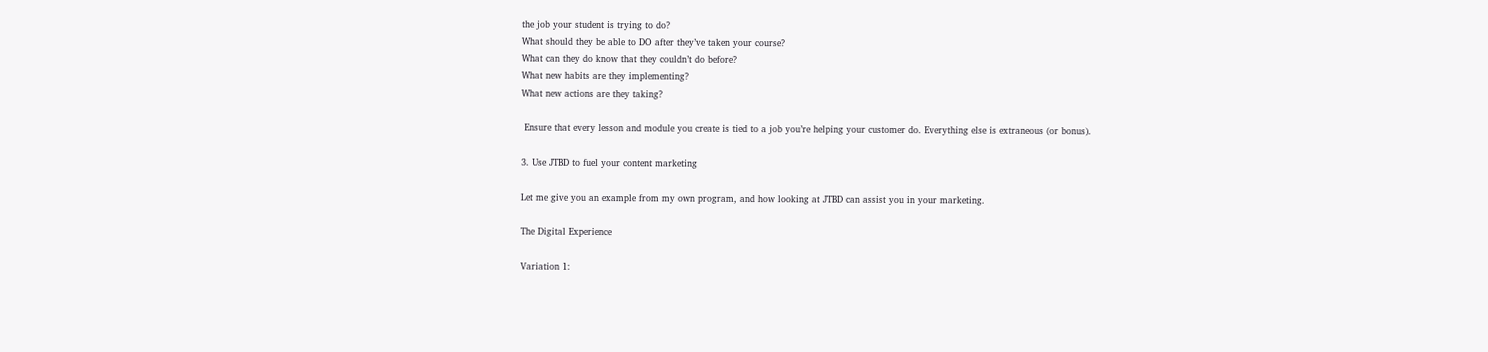the job your student is trying to do?
What should they be able to DO after they’ve taken your course?
What can they do know that they couldn’t do before?
What new habits are they implementing?
What new actions are they taking?

 Ensure that every lesson and module you create is tied to a job you’re helping your customer do. Everything else is extraneous (or bonus).

3. Use JTBD to fuel your content marketing

Let me give you an example from my own program, and how looking at JTBD can assist you in your marketing.

The Digital Experience

Variation 1: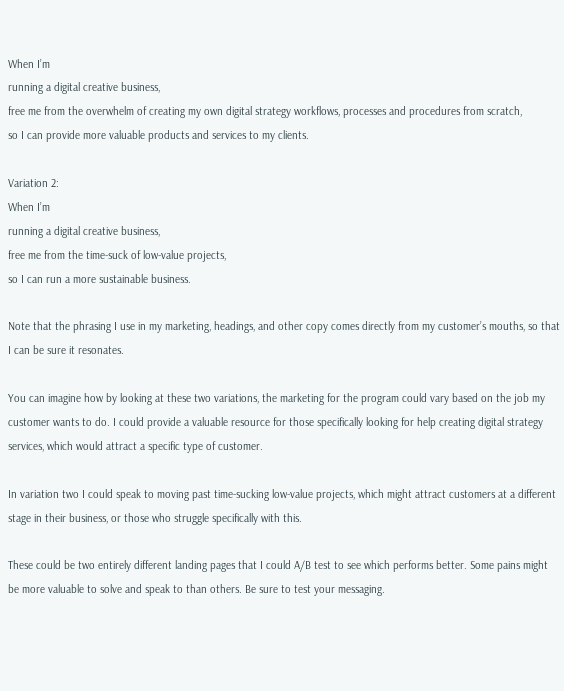When I’m
running a digital creative business,
free me from the overwhelm of creating my own digital strategy workflows, processes and procedures from scratch,
so I can provide more valuable products and services to my clients.

Variation 2:
When I’m
running a digital creative business,
free me from the time-suck of low-value projects,
so I can run a more sustainable business.

Note that the phrasing I use in my marketing, headings, and other copy comes directly from my customer’s mouths, so that I can be sure it resonates.

You can imagine how by looking at these two variations, the marketing for the program could vary based on the job my customer wants to do. I could provide a valuable resource for those specifically looking for help creating digital strategy services, which would attract a specific type of customer.

In variation two I could speak to moving past time-sucking low-value projects, which might attract customers at a different stage in their business, or those who struggle specifically with this.

These could be two entirely different landing pages that I could A/B test to see which performs better. Some pains might be more valuable to solve and speak to than others. Be sure to test your messaging.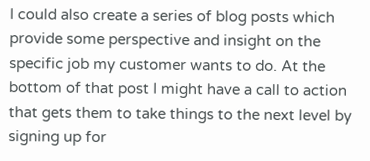I could also create a series of blog posts which provide some perspective and insight on the specific job my customer wants to do. At the bottom of that post I might have a call to action that gets them to take things to the next level by signing up for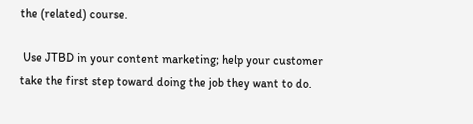the (related) course.

 Use JTBD in your content marketing; help your customer take the first step toward doing the job they want to do.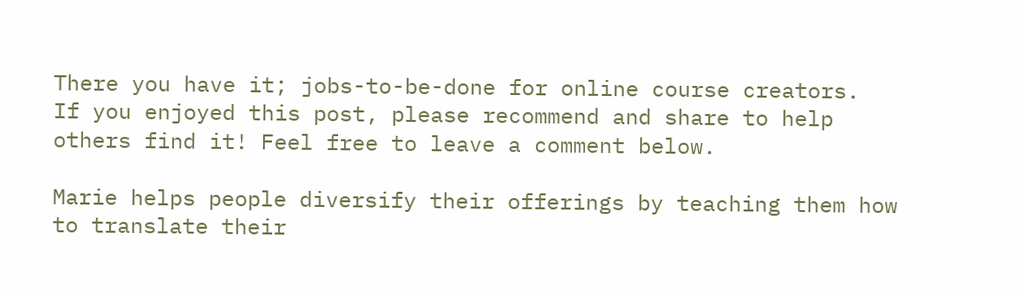There you have it; jobs-to-be-done for online course creators.
If you enjoyed this post, please recommend and share to help others find it! Feel free to leave a comment below.

Marie helps people diversify their offerings by teaching them how to translate their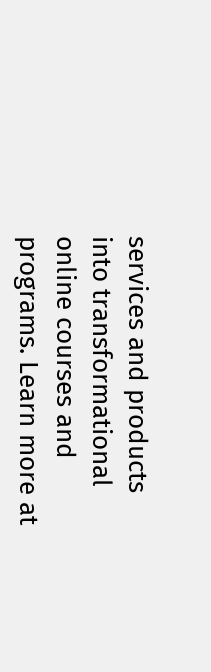services and products into transformational online courses and programs. Learn more at